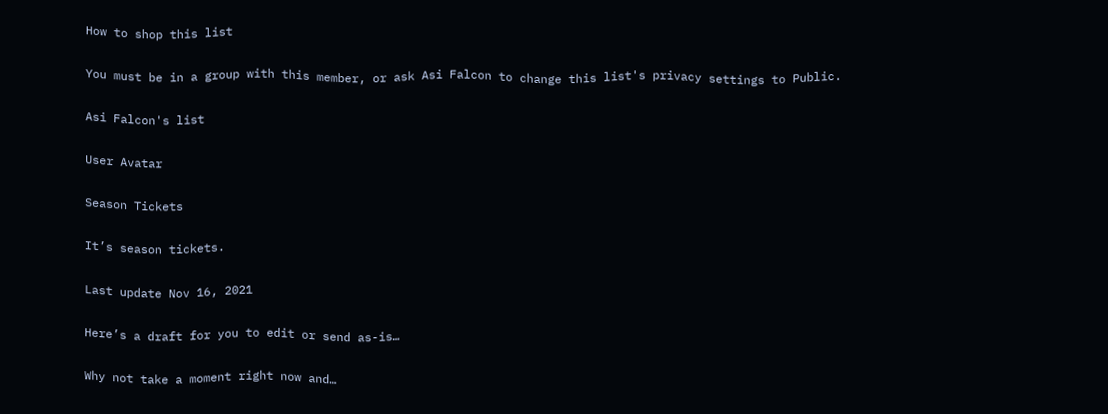How to shop this list

You must be in a group with this member, or ask Asi Falcon to change this list's privacy settings to Public.

Asi Falcon's list

User Avatar

Season Tickets

It’s season tickets.

Last update Nov 16, 2021

Here’s a draft for you to edit or send as-is…

Why not take a moment right now and…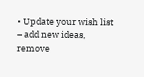• Update your wish list – add new ideas, remove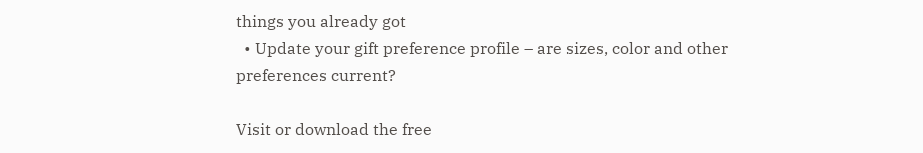things you already got
  • Update your gift preference profile – are sizes, color and other preferences current?

Visit or download the free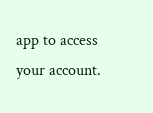app to access your account.